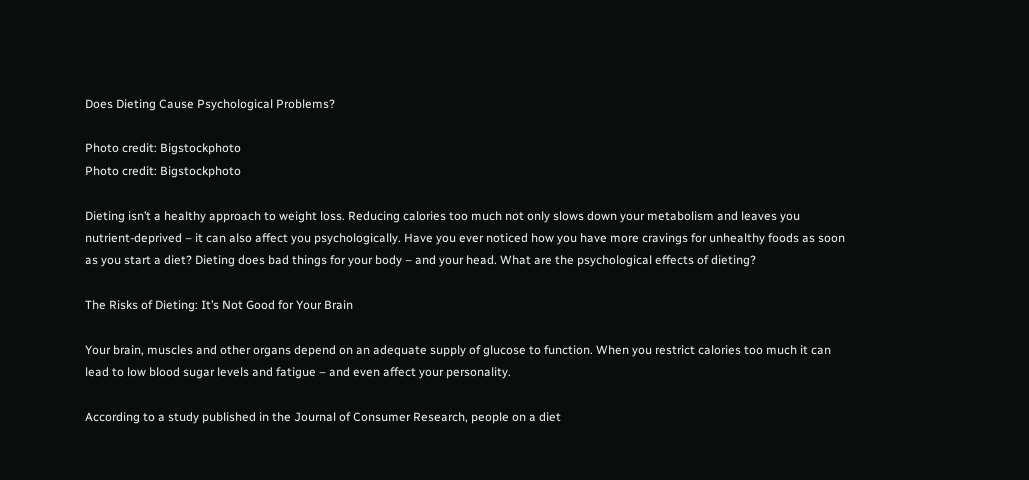Does Dieting Cause Psychological Problems?

Photo credit: Bigstockphoto
Photo credit: Bigstockphoto

Dieting isn’t a healthy approach to weight loss. Reducing calories too much not only slows down your metabolism and leaves you nutrient-deprived – it can also affect you psychologically. Have you ever noticed how you have more cravings for unhealthy foods as soon as you start a diet? Dieting does bad things for your body – and your head. What are the psychological effects of dieting?

The Risks of Dieting: It’s Not Good for Your Brain

Your brain, muscles and other organs depend on an adequate supply of glucose to function. When you restrict calories too much it can lead to low blood sugar levels and fatigue – and even affect your personality.

According to a study published in the Journal of Consumer Research, people on a diet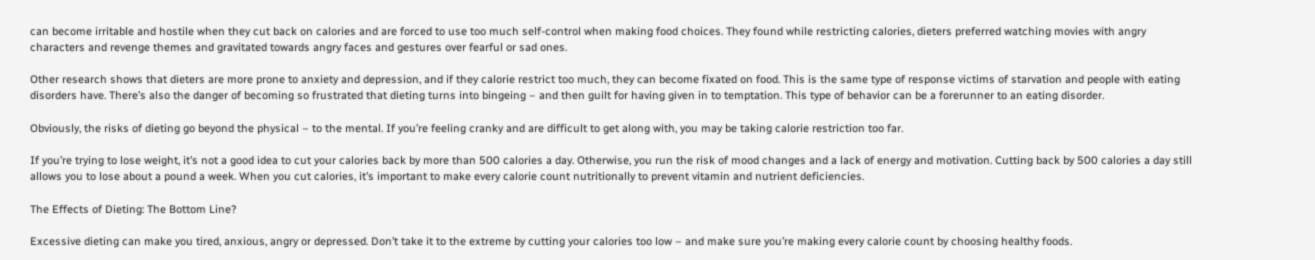can become irritable and hostile when they cut back on calories and are forced to use too much self-control when making food choices. They found while restricting calories, dieters preferred watching movies with angry characters and revenge themes and gravitated towards angry faces and gestures over fearful or sad ones.

Other research shows that dieters are more prone to anxiety and depression, and if they calorie restrict too much, they can become fixated on food. This is the same type of response victims of starvation and people with eating disorders have. There’s also the danger of becoming so frustrated that dieting turns into bingeing – and then guilt for having given in to temptation. This type of behavior can be a forerunner to an eating disorder.

Obviously, the risks of dieting go beyond the physical – to the mental. If you’re feeling cranky and are difficult to get along with, you may be taking calorie restriction too far.

If you’re trying to lose weight, it’s not a good idea to cut your calories back by more than 500 calories a day. Otherwise, you run the risk of mood changes and a lack of energy and motivation. Cutting back by 500 calories a day still allows you to lose about a pound a week. When you cut calories, it’s important to make every calorie count nutritionally to prevent vitamin and nutrient deficiencies.

The Effects of Dieting: The Bottom Line?

Excessive dieting can make you tired, anxious, angry or depressed. Don’t take it to the extreme by cutting your calories too low – and make sure you’re making every calorie count by choosing healthy foods.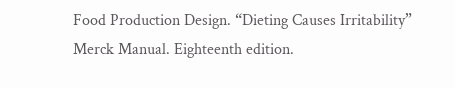Food Production Design. “Dieting Causes Irritability”
Merck Manual. Eighteenth edition.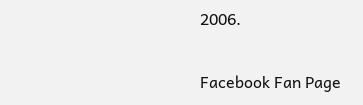2006.

Facebook Fan Page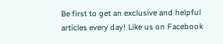Be first to get an exclusive and helpful articles every day! Like us on Facebook